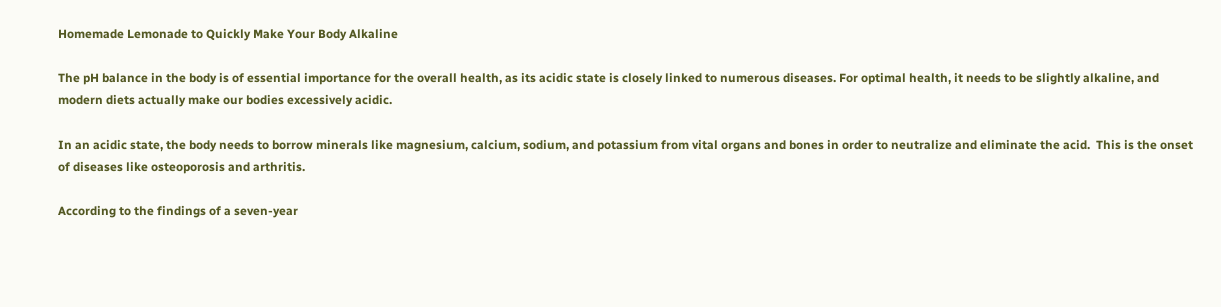Homemade Lemonade to Quickly Make Your Body Alkaline

The pH balance in the body is of essential importance for the overall health, as its acidic state is closely linked to numerous diseases. For optimal health, it needs to be slightly alkaline, and modern diets actually make our bodies excessively acidic.

In an acidic state, the body needs to borrow minerals like magnesium, calcium, sodium, and potassium from vital organs and bones in order to neutralize and eliminate the acid.  This is the onset of diseases like osteoporosis and arthritis.

According to the findings of a seven-year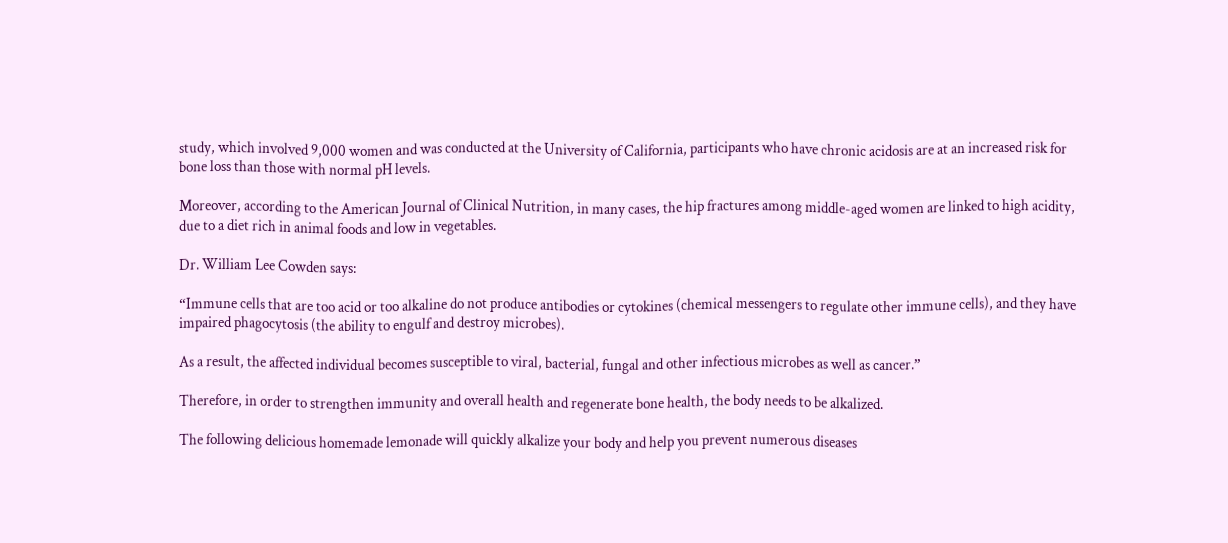study, which involved 9,000 women and was conducted at the University of California, participants who have chronic acidosis are at an increased risk for bone loss than those with normal pH levels.

Moreover, according to the American Journal of Clinical Nutrition, in many cases, the hip fractures among middle-aged women are linked to high acidity, due to a diet rich in animal foods and low in vegetables.

Dr. William Lee Cowden says:

“Immune cells that are too acid or too alkaline do not produce antibodies or cytokines (chemical messengers to regulate other immune cells), and they have impaired phagocytosis (the ability to engulf and destroy microbes).

As a result, the affected individual becomes susceptible to viral, bacterial, fungal and other infectious microbes as well as cancer.”

Therefore, in order to strengthen immunity and overall health and regenerate bone health, the body needs to be alkalized.

The following delicious homemade lemonade will quickly alkalize your body and help you prevent numerous diseases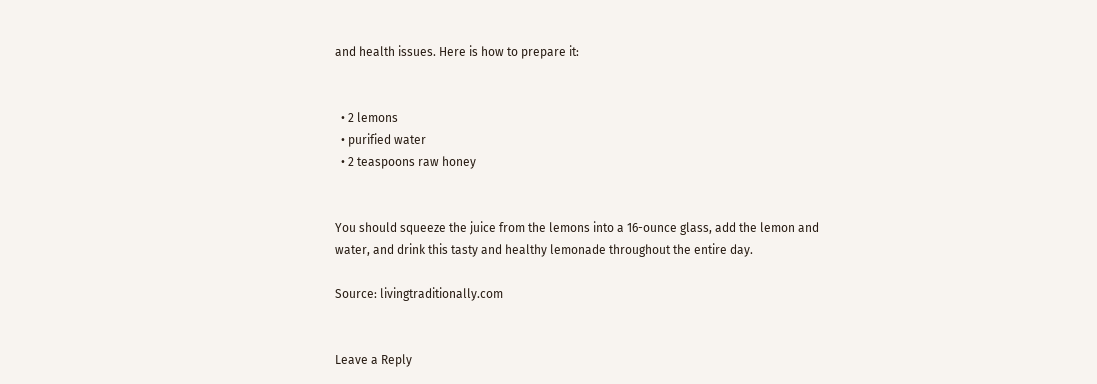and health issues. Here is how to prepare it:


  • 2 lemons
  • purified water
  • 2 teaspoons raw honey


You should squeeze the juice from the lemons into a 16-ounce glass, add the lemon and water, and drink this tasty and healthy lemonade throughout the entire day.

Source: livingtraditionally.com


Leave a Reply